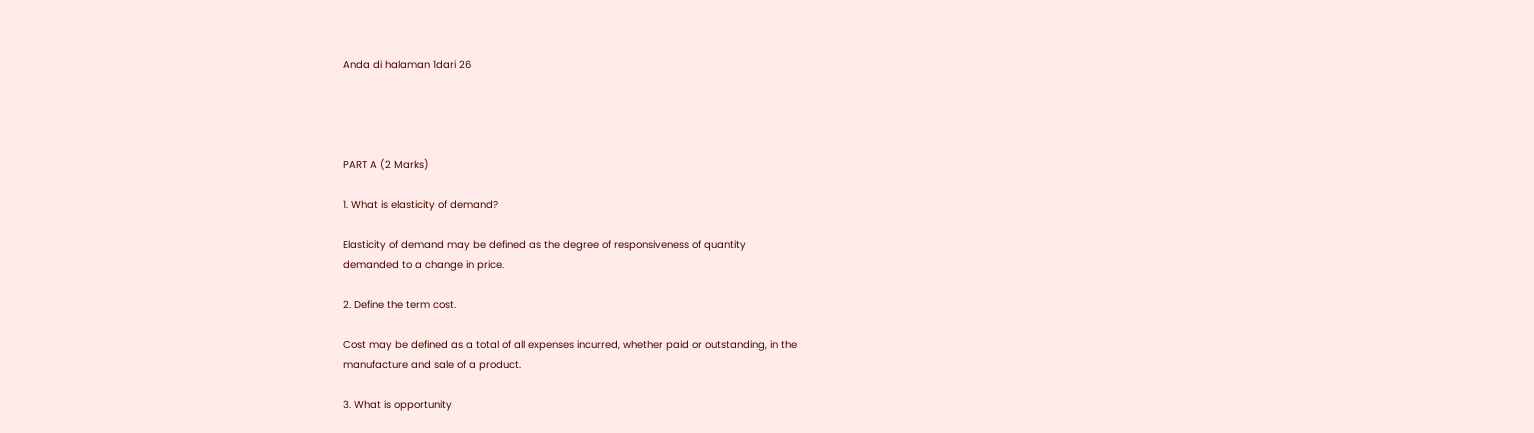Anda di halaman 1dari 26




PART A (2 Marks)

1. What is elasticity of demand?

Elasticity of demand may be defined as the degree of responsiveness of quantity
demanded to a change in price.

2. Define the term cost.

Cost may be defined as a total of all expenses incurred, whether paid or outstanding, in the
manufacture and sale of a product.

3. What is opportunity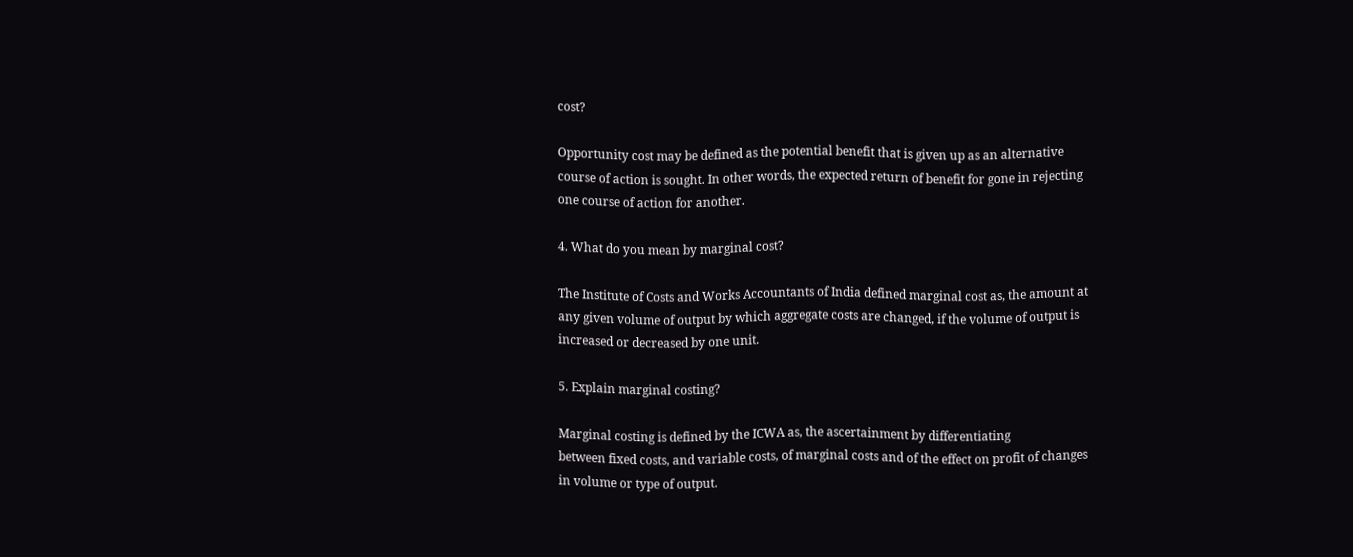cost?

Opportunity cost may be defined as the potential benefit that is given up as an alternative
course of action is sought. In other words, the expected return of benefit for gone in rejecting
one course of action for another.

4. What do you mean by marginal cost?

The Institute of Costs and Works Accountants of India defined marginal cost as, the amount at
any given volume of output by which aggregate costs are changed, if the volume of output is
increased or decreased by one unit.

5. Explain marginal costing?

Marginal costing is defined by the ICWA as, the ascertainment by differentiating
between fixed costs, and variable costs, of marginal costs and of the effect on profit of changes
in volume or type of output.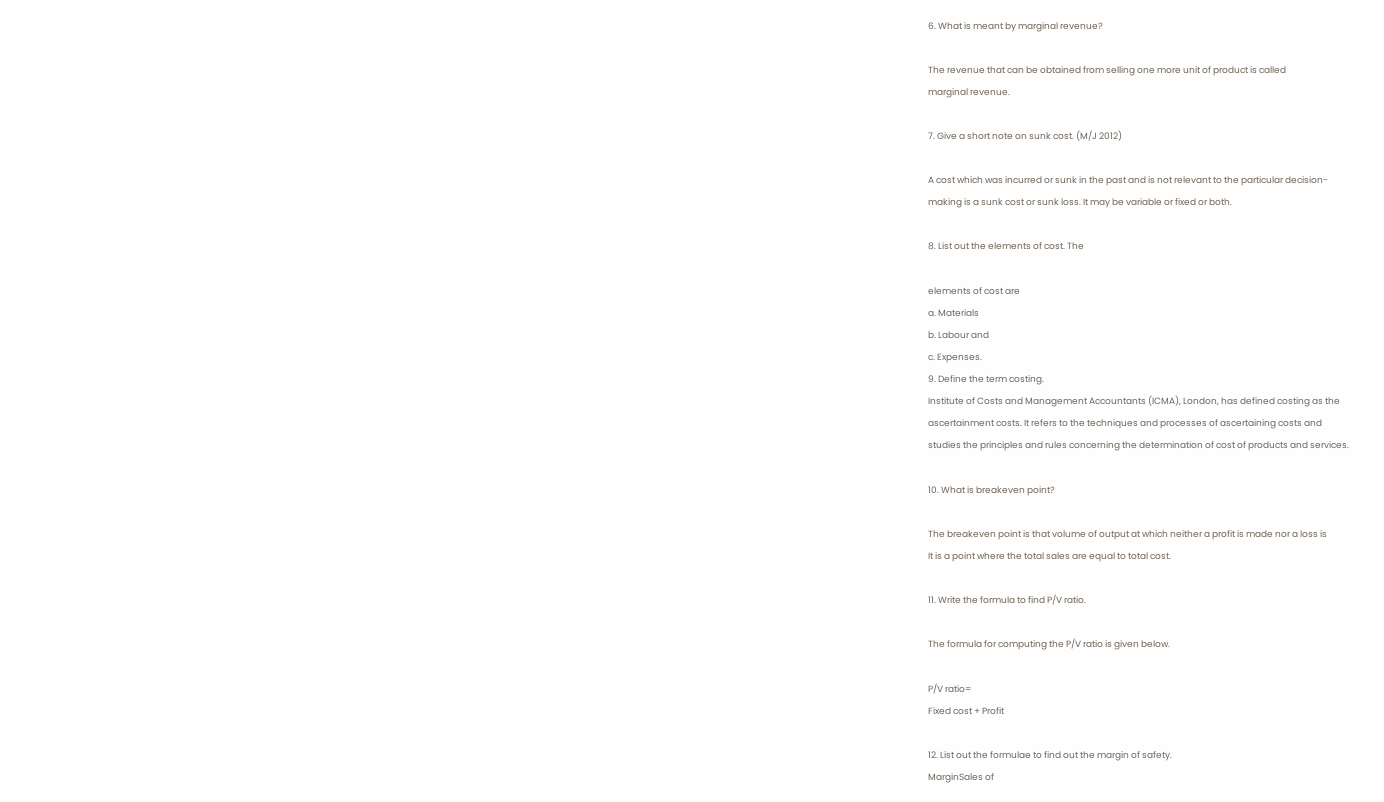6. What is meant by marginal revenue?

The revenue that can be obtained from selling one more unit of product is called
marginal revenue.

7. Give a short note on sunk cost. (M/J 2012)

A cost which was incurred or sunk in the past and is not relevant to the particular decision-
making is a sunk cost or sunk loss. It may be variable or fixed or both.

8. List out the elements of cost. The

elements of cost are
a. Materials
b. Labour and
c. Expenses.
9. Define the term costing.
Institute of Costs and Management Accountants (ICMA), London, has defined costing as the
ascertainment costs. It refers to the techniques and processes of ascertaining costs and
studies the principles and rules concerning the determination of cost of products and services.

10. What is breakeven point?

The breakeven point is that volume of output at which neither a profit is made nor a loss is
It is a point where the total sales are equal to total cost.

11. Write the formula to find P/V ratio.

The formula for computing the P/V ratio is given below.

P/V ratio=
Fixed cost + Profit

12. List out the formulae to find out the margin of safety.
MarginSales of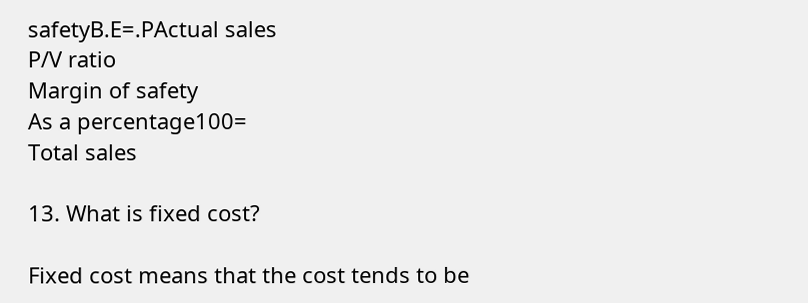safetyB.E=.PActual sales
P/V ratio
Margin of safety
As a percentage100=
Total sales

13. What is fixed cost?

Fixed cost means that the cost tends to be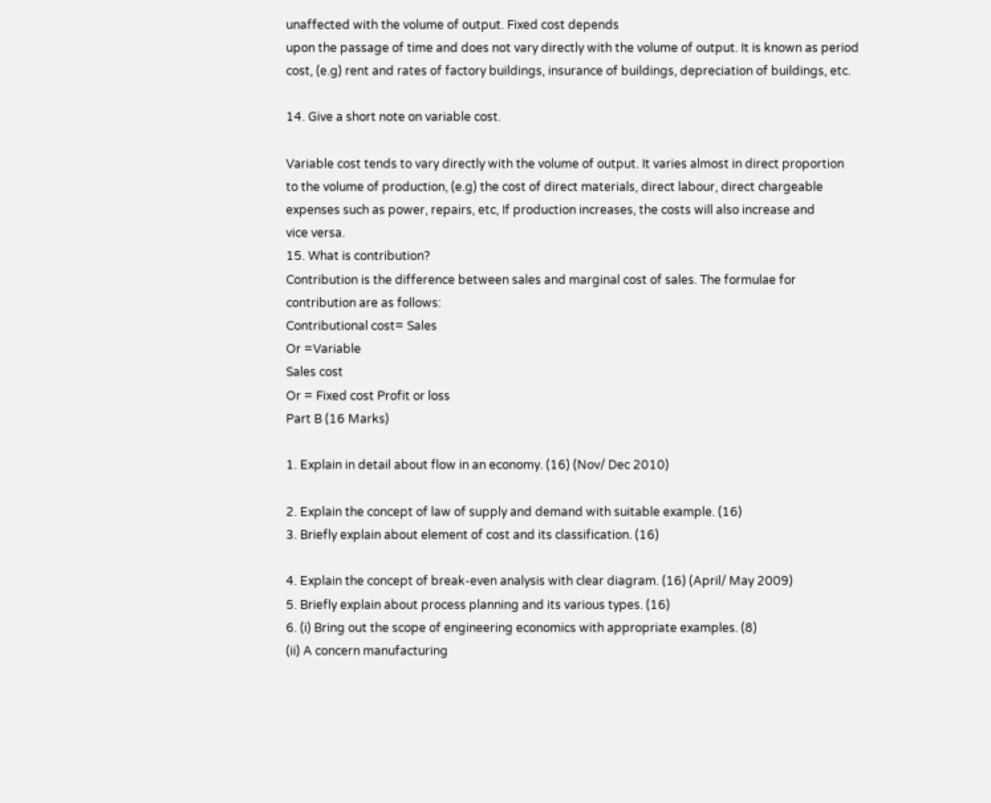unaffected with the volume of output. Fixed cost depends
upon the passage of time and does not vary directly with the volume of output. It is known as period
cost, (e.g) rent and rates of factory buildings, insurance of buildings, depreciation of buildings, etc.

14. Give a short note on variable cost.

Variable cost tends to vary directly with the volume of output. It varies almost in direct proportion
to the volume of production, (e.g) the cost of direct materials, direct labour, direct chargeable
expenses such as power, repairs, etc, If production increases, the costs will also increase and
vice versa.
15. What is contribution?
Contribution is the difference between sales and marginal cost of sales. The formulae for
contribution are as follows:
Contributional cost= Sales
Or =Variable
Sales cost
Or = Fixed cost Profit or loss
Part B (16 Marks)

1. Explain in detail about flow in an economy. (16) (Nov/ Dec 2010)

2. Explain the concept of law of supply and demand with suitable example. (16)
3. Briefly explain about element of cost and its classification. (16)

4. Explain the concept of break-even analysis with clear diagram. (16) (April/ May 2009)
5. Briefly explain about process planning and its various types. (16)
6. (i) Bring out the scope of engineering economics with appropriate examples. (8)
(ii) A concern manufacturing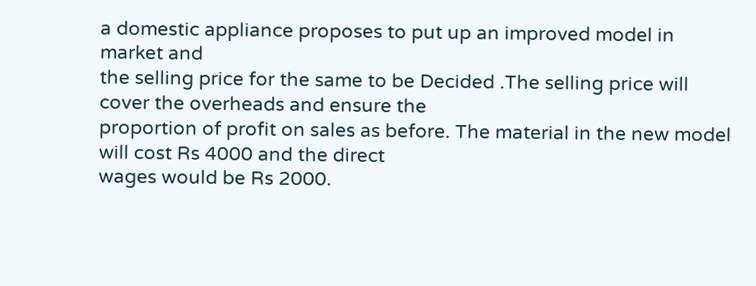a domestic appliance proposes to put up an improved model in market and
the selling price for the same to be Decided .The selling price will cover the overheads and ensure the
proportion of profit on sales as before. The material in the new model will cost Rs 4000 and the direct
wages would be Rs 2000.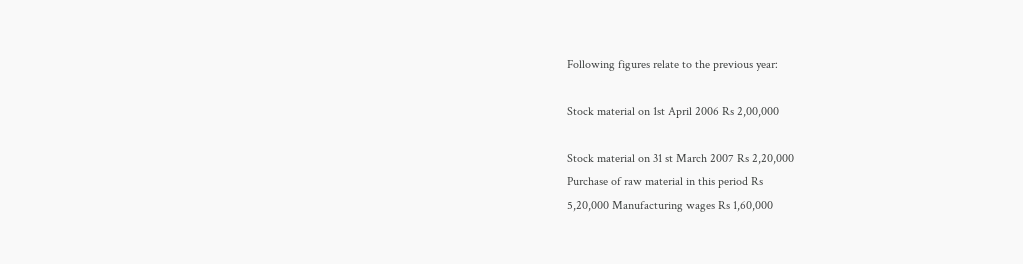Following figures relate to the previous year:

Stock material on 1st April 2006 Rs 2,00,000

Stock material on 31 st March 2007 Rs 2,20,000
Purchase of raw material in this period Rs
5,20,000 Manufacturing wages Rs 1,60,000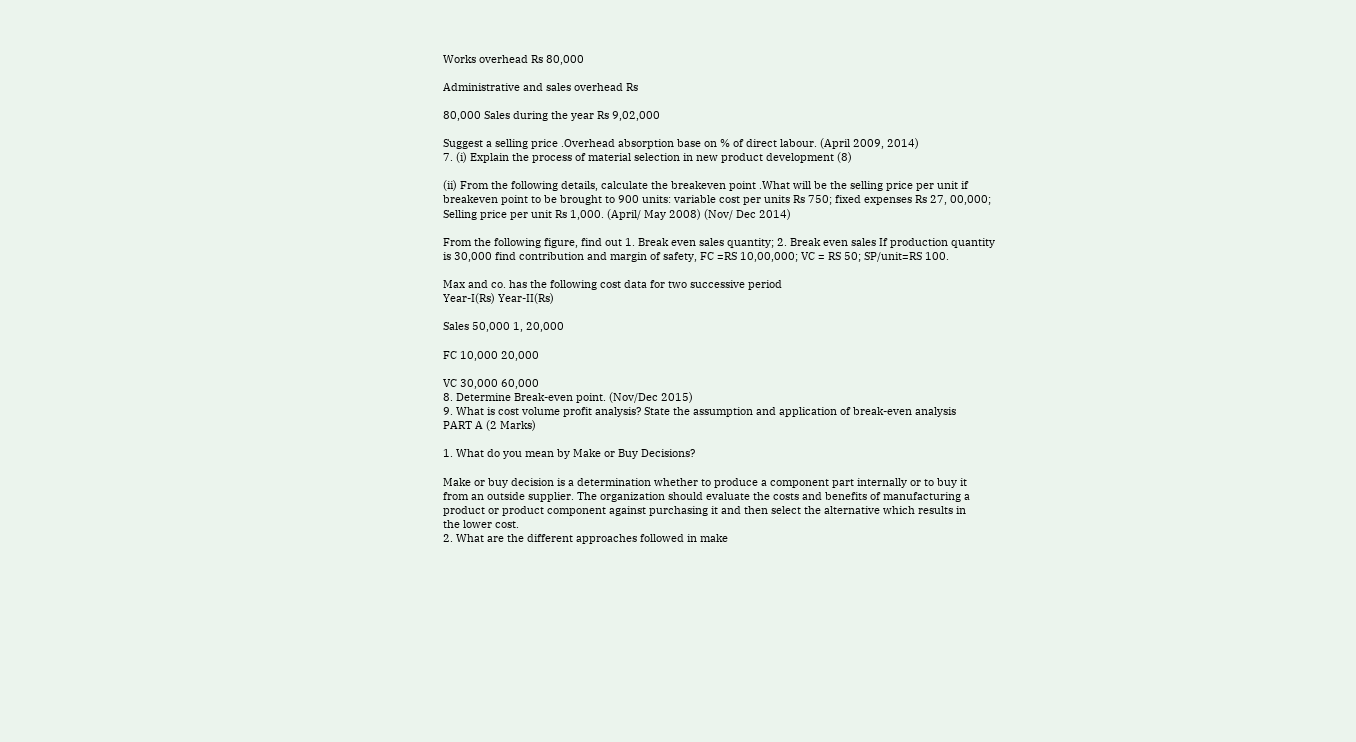Works overhead Rs 80,000

Administrative and sales overhead Rs

80,000 Sales during the year Rs 9,02,000

Suggest a selling price .Overhead absorption base on % of direct labour. (April 2009, 2014)
7. (i) Explain the process of material selection in new product development (8)

(ii) From the following details, calculate the breakeven point .What will be the selling price per unit if
breakeven point to be brought to 900 units: variable cost per units Rs 750; fixed expenses Rs 27, 00,000;
Selling price per unit Rs 1,000. (April/ May 2008) (Nov/ Dec 2014)

From the following figure, find out 1. Break even sales quantity; 2. Break even sales If production quantity
is 30,000 find contribution and margin of safety, FC =RS 10,00,000; VC = RS 50; SP/unit=RS 100.

Max and co. has the following cost data for two successive period
Year-I(Rs) Year-II(Rs)

Sales 50,000 1, 20,000

FC 10,000 20,000

VC 30,000 60,000
8. Determine Break-even point. (Nov/Dec 2015)
9. What is cost volume profit analysis? State the assumption and application of break-even analysis
PART A (2 Marks)

1. What do you mean by Make or Buy Decisions?

Make or buy decision is a determination whether to produce a component part internally or to buy it
from an outside supplier. The organization should evaluate the costs and benefits of manufacturing a
product or product component against purchasing it and then select the alternative which results in
the lower cost.
2. What are the different approaches followed in make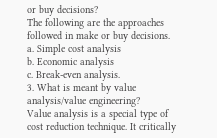or buy decisions?
The following are the approaches followed in make or buy decisions.
a. Simple cost analysis
b. Economic analysis
c. Break-even analysis.
3. What is meant by value analysis/value engineering?
Value analysis is a special type of cost reduction technique. It critically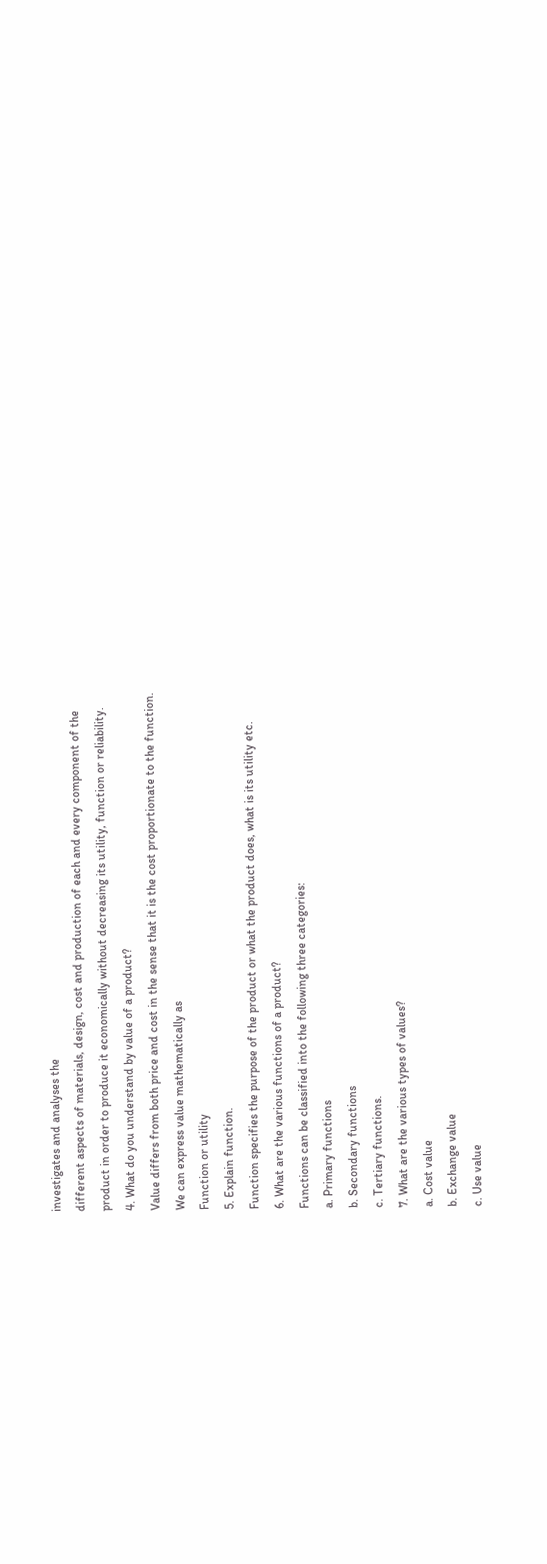investigates and analyses the
different aspects of materials, design, cost and production of each and every component of the
product in order to produce it economically without decreasing its utility, function or reliability.
4. What do you understand by value of a product?
Value differs from both price and cost in the sense that it is the cost proportionate to the function.
We can express value mathematically as
Function or utility
5. Explain function.
Function specifies the purpose of the product or what the product does, what is its utility etc.
6. What are the various functions of a product?
Functions can be classified into the following three categories:
a. Primary functions
b. Secondary functions
c. Tertiary functions.
7. What are the various types of values?
a. Cost value
b. Exchange value
c. Use value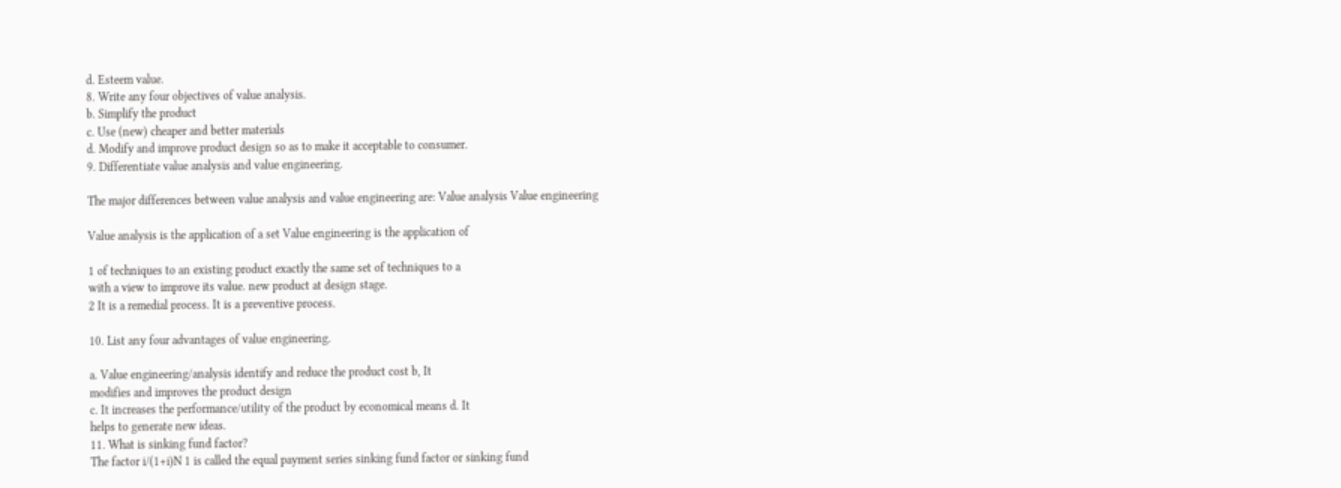d. Esteem value.
8. Write any four objectives of value analysis.
b. Simplify the product
c. Use (new) cheaper and better materials
d. Modify and improve product design so as to make it acceptable to consumer.
9. Differentiate value analysis and value engineering.

The major differences between value analysis and value engineering are: Value analysis Value engineering

Value analysis is the application of a set Value engineering is the application of

1 of techniques to an existing product exactly the same set of techniques to a
with a view to improve its value. new product at design stage.
2 It is a remedial process. It is a preventive process.

10. List any four advantages of value engineering.

a. Value engineering/analysis identify and reduce the product cost b, It
modifies and improves the product design
c. It increases the performance/utility of the product by economical means d. It
helps to generate new ideas.
11. What is sinking fund factor?
The factor i/(1+i)N 1 is called the equal payment series sinking fund factor or sinking fund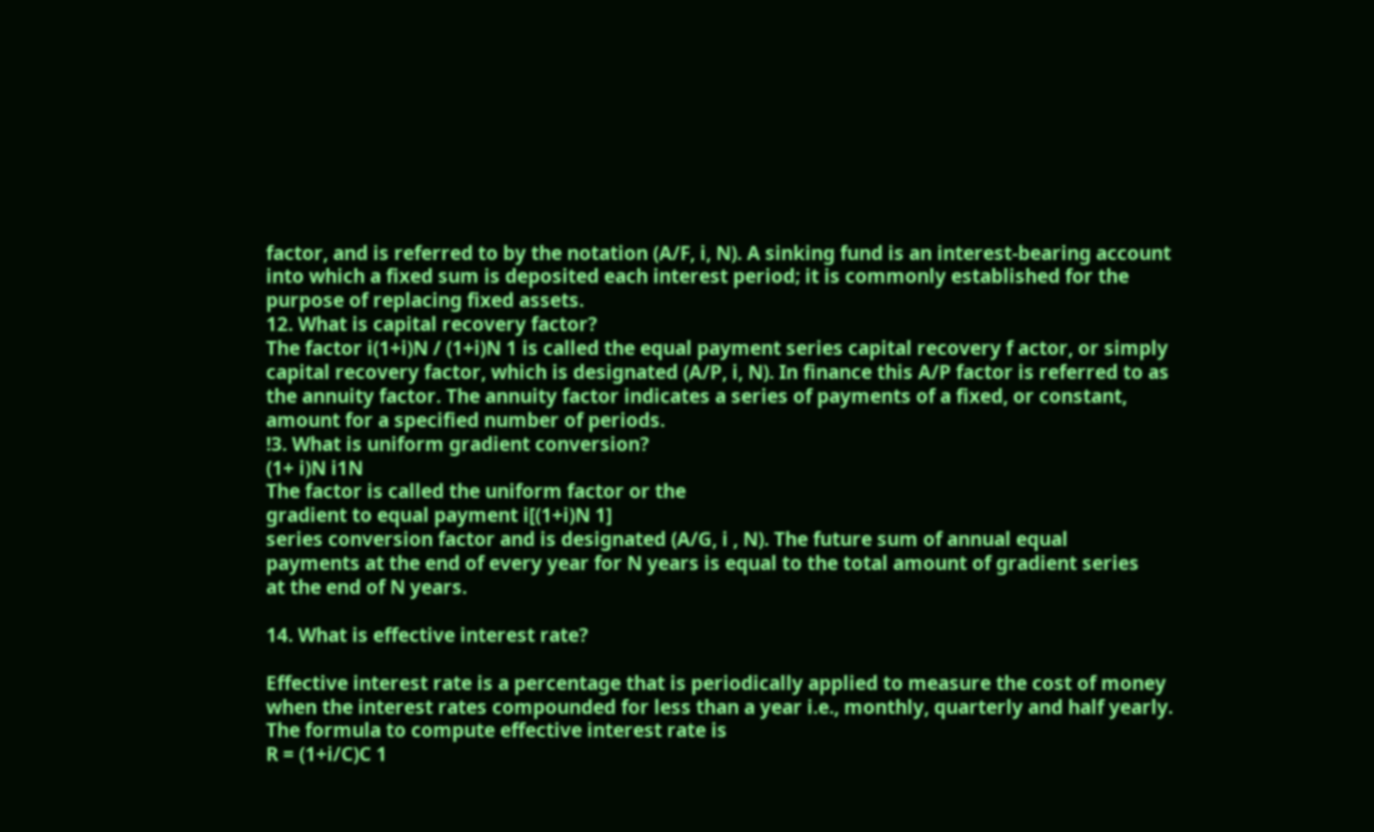factor, and is referred to by the notation (A/F, i, N). A sinking fund is an interest-bearing account
into which a fixed sum is deposited each interest period; it is commonly established for the
purpose of replacing fixed assets.
12. What is capital recovery factor?
The factor i(1+i)N / (1+i)N 1 is called the equal payment series capital recovery f actor, or simply
capital recovery factor, which is designated (A/P, i, N). In finance this A/P factor is referred to as
the annuity factor. The annuity factor indicates a series of payments of a fixed, or constant,
amount for a specified number of periods.
!3. What is uniform gradient conversion?
(1+ i)N i1N
The factor is called the uniform factor or the
gradient to equal payment i[(1+i)N 1]
series conversion factor and is designated (A/G, i , N). The future sum of annual equal
payments at the end of every year for N years is equal to the total amount of gradient series
at the end of N years.

14. What is effective interest rate?

Effective interest rate is a percentage that is periodically applied to measure the cost of money
when the interest rates compounded for less than a year i.e., monthly, quarterly and half yearly.
The formula to compute effective interest rate is
R = (1+i/C)C 1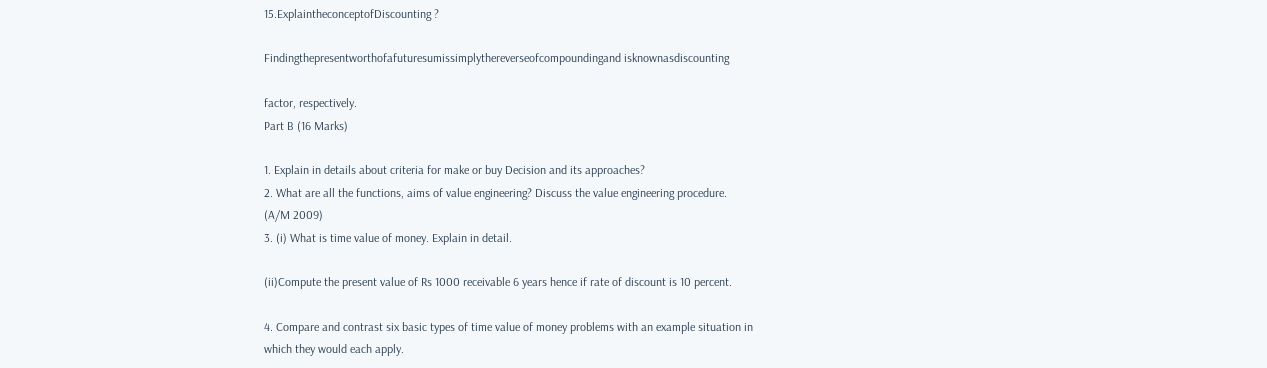15.ExplaintheconceptofDiscounting ?

Findingthepresentworthofafuturesumissimplythereverseofcompoundingand isknownasdiscounting

factor, respectively.
Part B (16 Marks)

1. Explain in details about criteria for make or buy Decision and its approaches?
2. What are all the functions, aims of value engineering? Discuss the value engineering procedure.
(A/M 2009)
3. (i) What is time value of money. Explain in detail.

(ii)Compute the present value of Rs 1000 receivable 6 years hence if rate of discount is 10 percent.

4. Compare and contrast six basic types of time value of money problems with an example situation in
which they would each apply.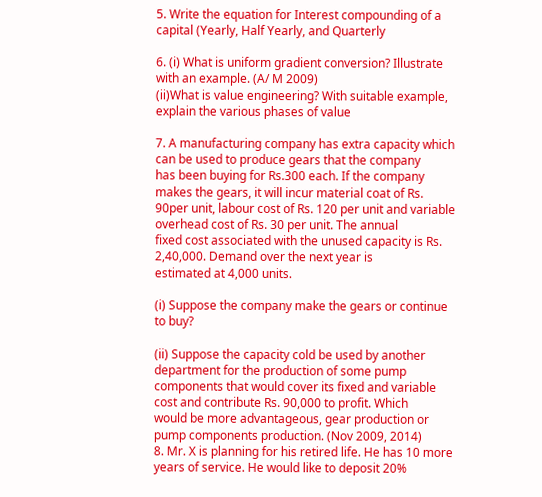5. Write the equation for Interest compounding of a capital (Yearly, Half Yearly, and Quarterly

6. (i) What is uniform gradient conversion? Illustrate with an example. (A/ M 2009)
(ii)What is value engineering? With suitable example, explain the various phases of value

7. A manufacturing company has extra capacity which can be used to produce gears that the company
has been buying for Rs.300 each. If the company makes the gears, it will incur material coat of Rs.
90per unit, labour cost of Rs. 120 per unit and variable overhead cost of Rs. 30 per unit. The annual
fixed cost associated with the unused capacity is Rs. 2,40,000. Demand over the next year is
estimated at 4,000 units.

(i) Suppose the company make the gears or continue to buy?

(ii) Suppose the capacity cold be used by another department for the production of some pump
components that would cover its fixed and variable cost and contribute Rs. 90,000 to profit. Which
would be more advantageous, gear production or pump components production. (Nov 2009, 2014)
8. Mr. X is planning for his retired life. He has 10 more years of service. He would like to deposit 20%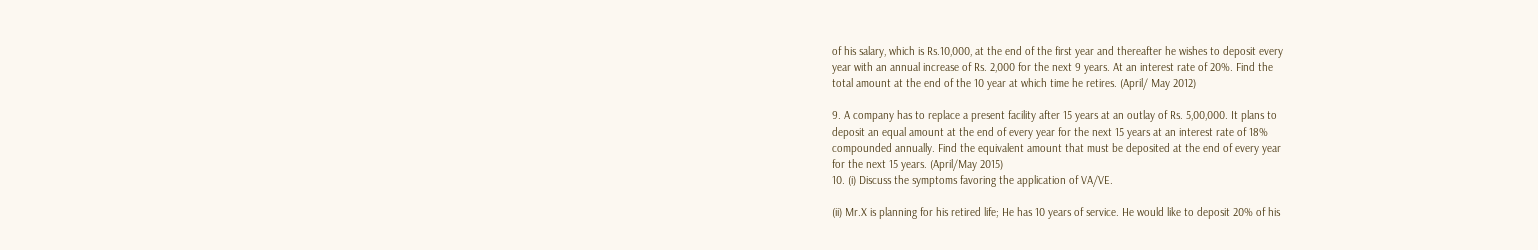of his salary, which is Rs.10,000, at the end of the first year and thereafter he wishes to deposit every
year with an annual increase of Rs. 2,000 for the next 9 years. At an interest rate of 20%. Find the
total amount at the end of the 10 year at which time he retires. (April/ May 2012)

9. A company has to replace a present facility after 15 years at an outlay of Rs. 5,00,000. It plans to
deposit an equal amount at the end of every year for the next 15 years at an interest rate of 18%
compounded annually. Find the equivalent amount that must be deposited at the end of every year
for the next 15 years. (April/May 2015)
10. (i) Discuss the symptoms favoring the application of VA/VE.

(ii) Mr.X is planning for his retired life; He has 10 years of service. He would like to deposit 20% of his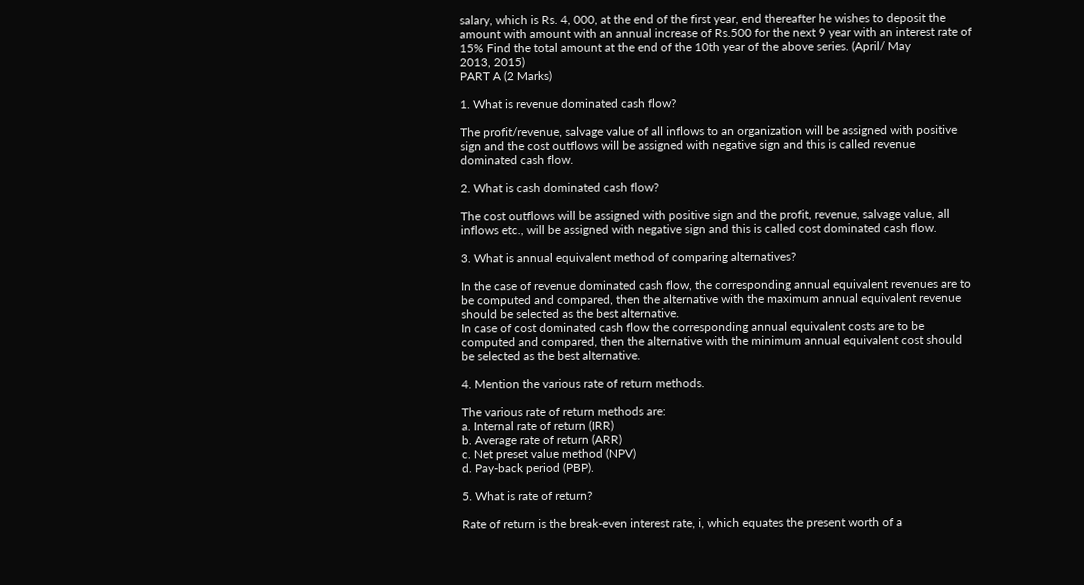salary, which is Rs. 4, 000, at the end of the first year, end thereafter he wishes to deposit the
amount with amount with an annual increase of Rs.500 for the next 9 year with an interest rate of
15% Find the total amount at the end of the 10th year of the above series. (April/ May
2013, 2015)
PART A (2 Marks)

1. What is revenue dominated cash flow?

The profit/revenue, salvage value of all inflows to an organization will be assigned with positive
sign and the cost outflows will be assigned with negative sign and this is called revenue
dominated cash flow.

2. What is cash dominated cash flow?

The cost outflows will be assigned with positive sign and the profit, revenue, salvage value, all
inflows etc., will be assigned with negative sign and this is called cost dominated cash flow.

3. What is annual equivalent method of comparing alternatives?

In the case of revenue dominated cash flow, the corresponding annual equivalent revenues are to
be computed and compared, then the alternative with the maximum annual equivalent revenue
should be selected as the best alternative.
In case of cost dominated cash flow the corresponding annual equivalent costs are to be
computed and compared, then the alternative with the minimum annual equivalent cost should
be selected as the best alternative.

4. Mention the various rate of return methods.

The various rate of return methods are:
a. Internal rate of return (IRR)
b. Average rate of return (ARR)
c. Net preset value method (NPV)
d. Pay-back period (PBP).

5. What is rate of return?

Rate of return is the break-even interest rate, i, which equates the present worth of a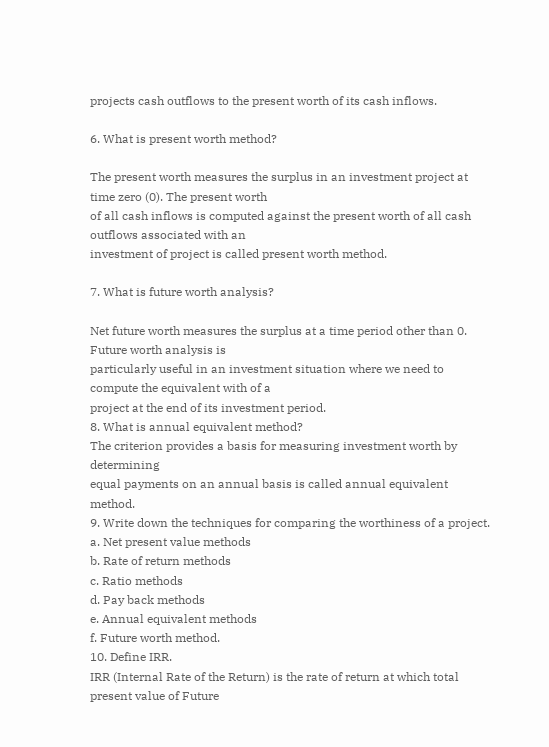projects cash outflows to the present worth of its cash inflows.

6. What is present worth method?

The present worth measures the surplus in an investment project at time zero (0). The present worth
of all cash inflows is computed against the present worth of all cash outflows associated with an
investment of project is called present worth method.

7. What is future worth analysis?

Net future worth measures the surplus at a time period other than 0. Future worth analysis is
particularly useful in an investment situation where we need to compute the equivalent with of a
project at the end of its investment period.
8. What is annual equivalent method?
The criterion provides a basis for measuring investment worth by determining
equal payments on an annual basis is called annual equivalent method.
9. Write down the techniques for comparing the worthiness of a project.
a. Net present value methods
b. Rate of return methods
c. Ratio methods
d. Pay back methods
e. Annual equivalent methods
f. Future worth method.
10. Define IRR.
IRR (Internal Rate of the Return) is the rate of return at which total present value of Future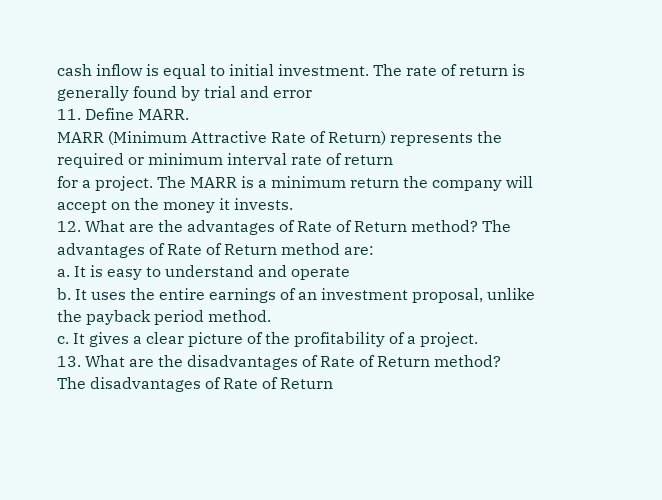cash inflow is equal to initial investment. The rate of return is generally found by trial and error
11. Define MARR.
MARR (Minimum Attractive Rate of Return) represents the required or minimum interval rate of return
for a project. The MARR is a minimum return the company will accept on the money it invests.
12. What are the advantages of Rate of Return method? The
advantages of Rate of Return method are:
a. It is easy to understand and operate
b. It uses the entire earnings of an investment proposal, unlike the payback period method.
c. It gives a clear picture of the profitability of a project.
13. What are the disadvantages of Rate of Return method?
The disadvantages of Rate of Return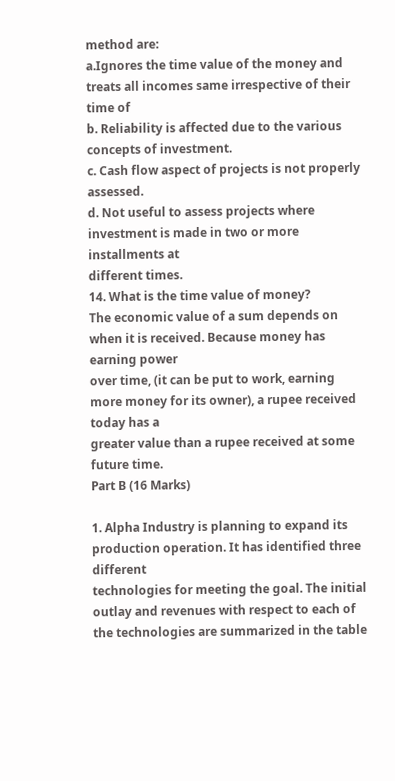method are:
a.Ignores the time value of the money and treats all incomes same irrespective of their time of
b. Reliability is affected due to the various concepts of investment.
c. Cash flow aspect of projects is not properly assessed.
d. Not useful to assess projects where investment is made in two or more installments at
different times.
14. What is the time value of money?
The economic value of a sum depends on when it is received. Because money has earning power
over time, (it can be put to work, earning more money for its owner), a rupee received today has a
greater value than a rupee received at some future time.
Part B (16 Marks)

1. Alpha Industry is planning to expand its production operation. It has identified three different
technologies for meeting the goal. The initial outlay and revenues with respect to each of
the technologies are summarized in the table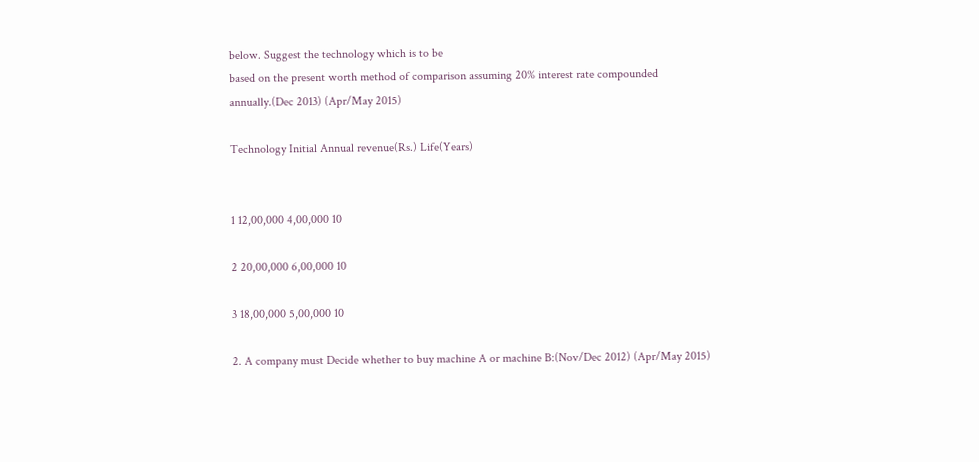below. Suggest the technology which is to be
based on the present worth method of comparison assuming 20% interest rate compounded
annually.(Dec 2013) (Apr/May 2015)

Technology Initial Annual revenue(Rs.) Life(Years)


1 12,00,000 4,00,000 10

2 20,00,000 6,00,000 10

3 18,00,000 5,00,000 10

2. A company must Decide whether to buy machine A or machine B:(Nov/Dec 2012) (Apr/May 2015)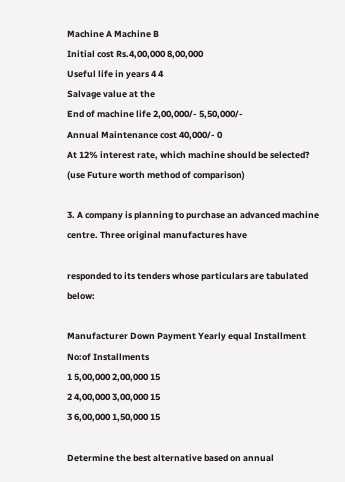Machine A Machine B
Initial cost Rs.4,00,000 8,00,000
Useful life in years 4 4
Salvage value at the
End of machine life 2,00,000/- 5,50,000/-
Annual Maintenance cost 40,000/- 0
At 12% interest rate, which machine should be selected? (use Future worth method of comparison)

3. A company is planning to purchase an advanced machine centre. Three original manufactures have

responded to its tenders whose particulars are tabulated below:

Manufacturer Down Payment Yearly equal Installment No:of Installments
1 5,00,000 2,00,000 15
2 4,00,000 3,00,000 15
3 6,00,000 1,50,000 15

Determine the best alternative based on annual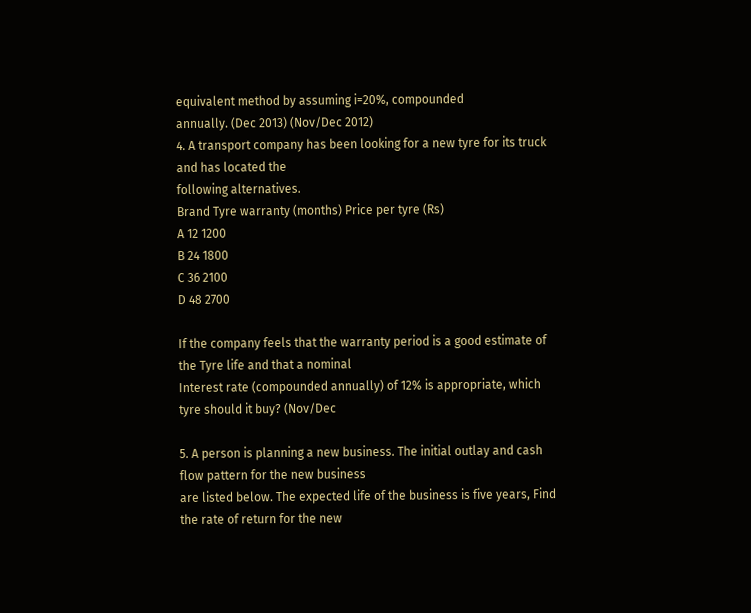equivalent method by assuming i=20%, compounded
annually. (Dec 2013) (Nov/Dec 2012)
4. A transport company has been looking for a new tyre for its truck and has located the
following alternatives.
Brand Tyre warranty (months) Price per tyre (Rs)
A 12 1200
B 24 1800
C 36 2100
D 48 2700

If the company feels that the warranty period is a good estimate of the Tyre life and that a nominal
Interest rate (compounded annually) of 12% is appropriate, which tyre should it buy? (Nov/Dec

5. A person is planning a new business. The initial outlay and cash flow pattern for the new business
are listed below. The expected life of the business is five years, Find the rate of return for the new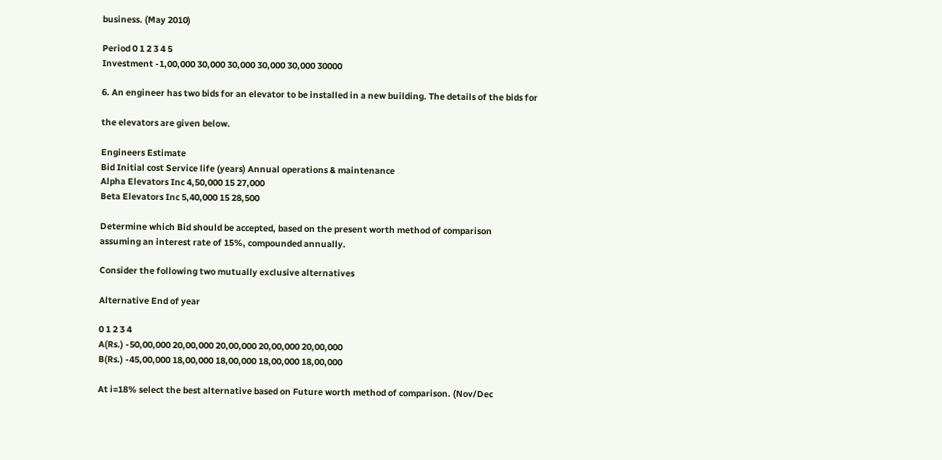business. (May 2010)

Period 0 1 2 3 4 5
Investment -1,00,000 30,000 30,000 30,000 30,000 30000

6. An engineer has two bids for an elevator to be installed in a new building. The details of the bids for

the elevators are given below.

Engineers Estimate
Bid Initial cost Service life (years) Annual operations & maintenance
Alpha Elevators Inc 4,50,000 15 27,000
Beta Elevators Inc 5,40,000 15 28,500

Determine which Bid should be accepted, based on the present worth method of comparison
assuming an interest rate of 15%, compounded annually.

Consider the following two mutually exclusive alternatives

Alternative End of year

0 1 2 3 4
A(Rs.) -50,00,000 20,00,000 20,00,000 20,00,000 20,00,000
B(Rs.) -45,00,000 18,00,000 18,00,000 18,00,000 18,00,000

At i=18% select the best alternative based on Future worth method of comparison. (Nov/Dec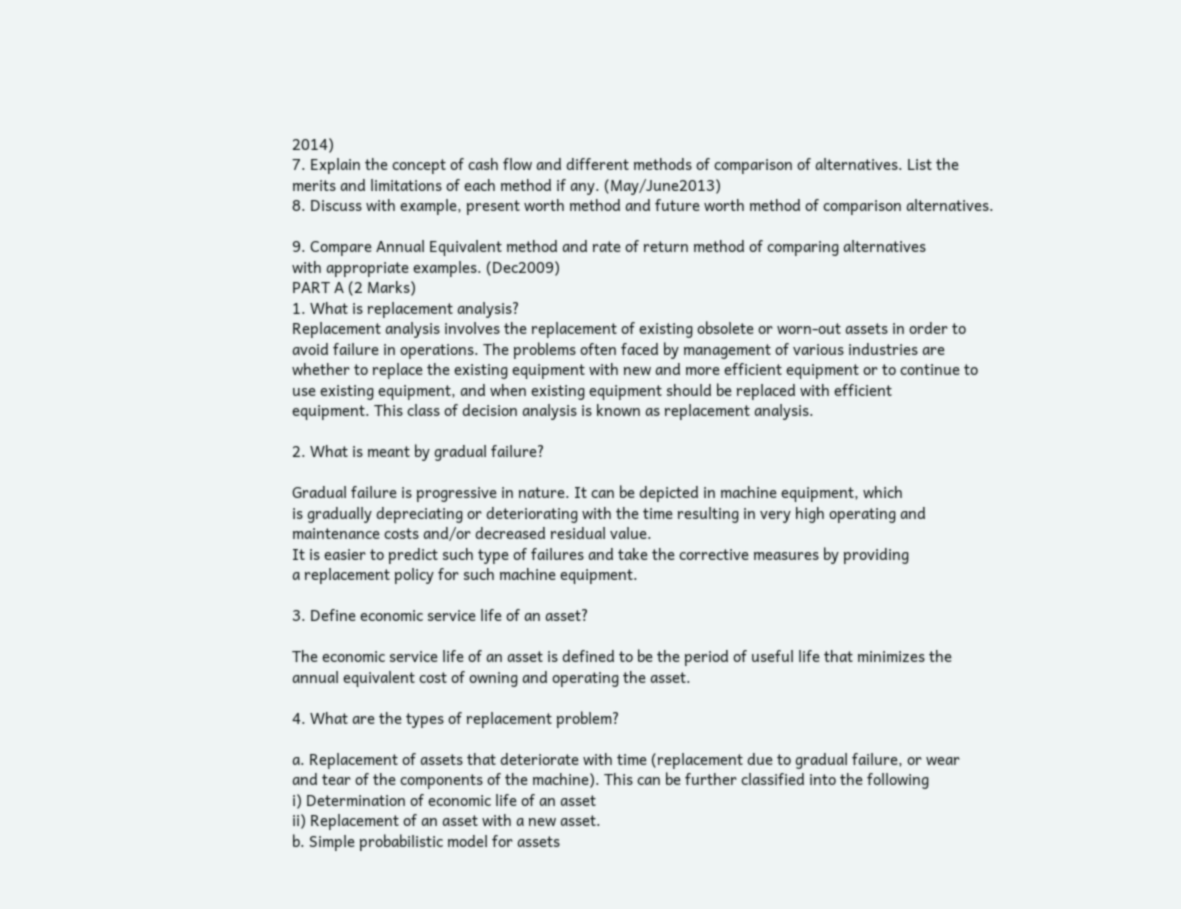2014)
7. Explain the concept of cash flow and different methods of comparison of alternatives. List the
merits and limitations of each method if any. (May/June2013)
8. Discuss with example, present worth method and future worth method of comparison alternatives.

9. Compare Annual Equivalent method and rate of return method of comparing alternatives
with appropriate examples. (Dec2009)
PART A (2 Marks)
1. What is replacement analysis?
Replacement analysis involves the replacement of existing obsolete or worn-out assets in order to
avoid failure in operations. The problems often faced by management of various industries are
whether to replace the existing equipment with new and more efficient equipment or to continue to
use existing equipment, and when existing equipment should be replaced with efficient
equipment. This class of decision analysis is known as replacement analysis.

2. What is meant by gradual failure?

Gradual failure is progressive in nature. It can be depicted in machine equipment, which
is gradually depreciating or deteriorating with the time resulting in very high operating and
maintenance costs and/or decreased residual value.
It is easier to predict such type of failures and take the corrective measures by providing
a replacement policy for such machine equipment.

3. Define economic service life of an asset?

The economic service life of an asset is defined to be the period of useful life that minimizes the
annual equivalent cost of owning and operating the asset.

4. What are the types of replacement problem?

a. Replacement of assets that deteriorate with time (replacement due to gradual failure, or wear
and tear of the components of the machine). This can be further classified into the following
i) Determination of economic life of an asset
ii) Replacement of an asset with a new asset.
b. Simple probabilistic model for assets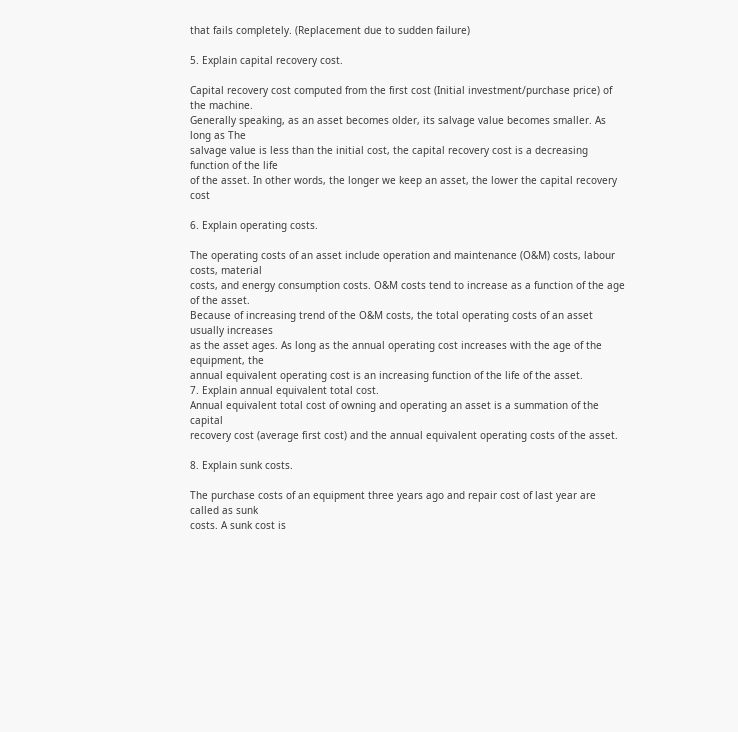that fails completely. (Replacement due to sudden failure)

5. Explain capital recovery cost.

Capital recovery cost computed from the first cost (Initial investment/purchase price) of the machine.
Generally speaking, as an asset becomes older, its salvage value becomes smaller. As long as The
salvage value is less than the initial cost, the capital recovery cost is a decreasing function of the life
of the asset. In other words, the longer we keep an asset, the lower the capital recovery cost

6. Explain operating costs.

The operating costs of an asset include operation and maintenance (O&M) costs, labour costs, material
costs, and energy consumption costs. O&M costs tend to increase as a function of the age of the asset.
Because of increasing trend of the O&M costs, the total operating costs of an asset usually increases
as the asset ages. As long as the annual operating cost increases with the age of the equipment, the
annual equivalent operating cost is an increasing function of the life of the asset.
7. Explain annual equivalent total cost.
Annual equivalent total cost of owning and operating an asset is a summation of the capital
recovery cost (average first cost) and the annual equivalent operating costs of the asset.

8. Explain sunk costs.

The purchase costs of an equipment three years ago and repair cost of last year are called as sunk
costs. A sunk cost is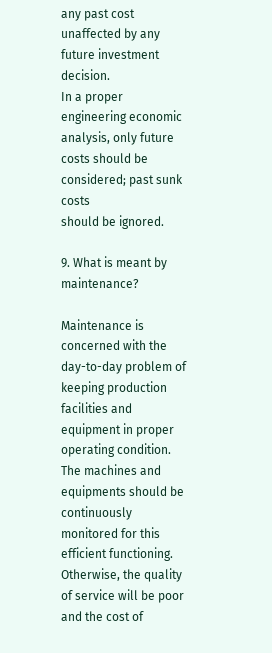any past cost unaffected by any future investment decision.
In a proper engineering economic analysis, only future costs should be considered; past sunk costs
should be ignored.

9. What is meant by maintenance?

Maintenance is concerned with the day-to-day problem of keeping production facilities and
equipment in proper operating condition.
The machines and equipments should be continuously monitored for this efficient functioning.
Otherwise, the quality of service will be poor and the cost of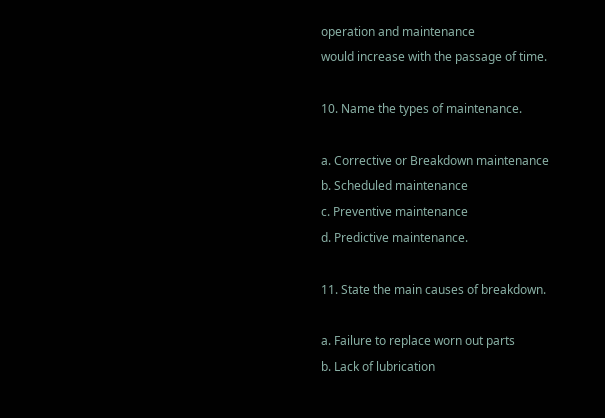operation and maintenance
would increase with the passage of time.

10. Name the types of maintenance.

a. Corrective or Breakdown maintenance
b. Scheduled maintenance
c. Preventive maintenance
d. Predictive maintenance.

11. State the main causes of breakdown.

a. Failure to replace worn out parts
b. Lack of lubrication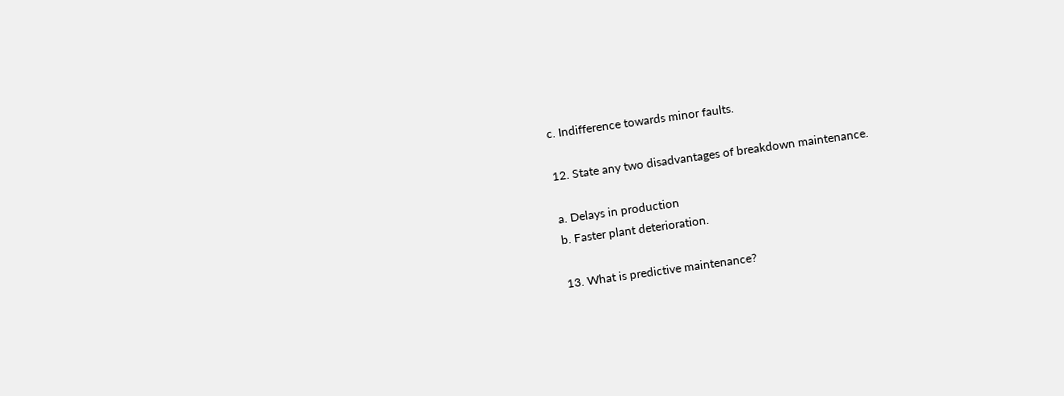c. Indifference towards minor faults.

12. State any two disadvantages of breakdown maintenance.

a. Delays in production
b. Faster plant deterioration.

13. What is predictive maintenance?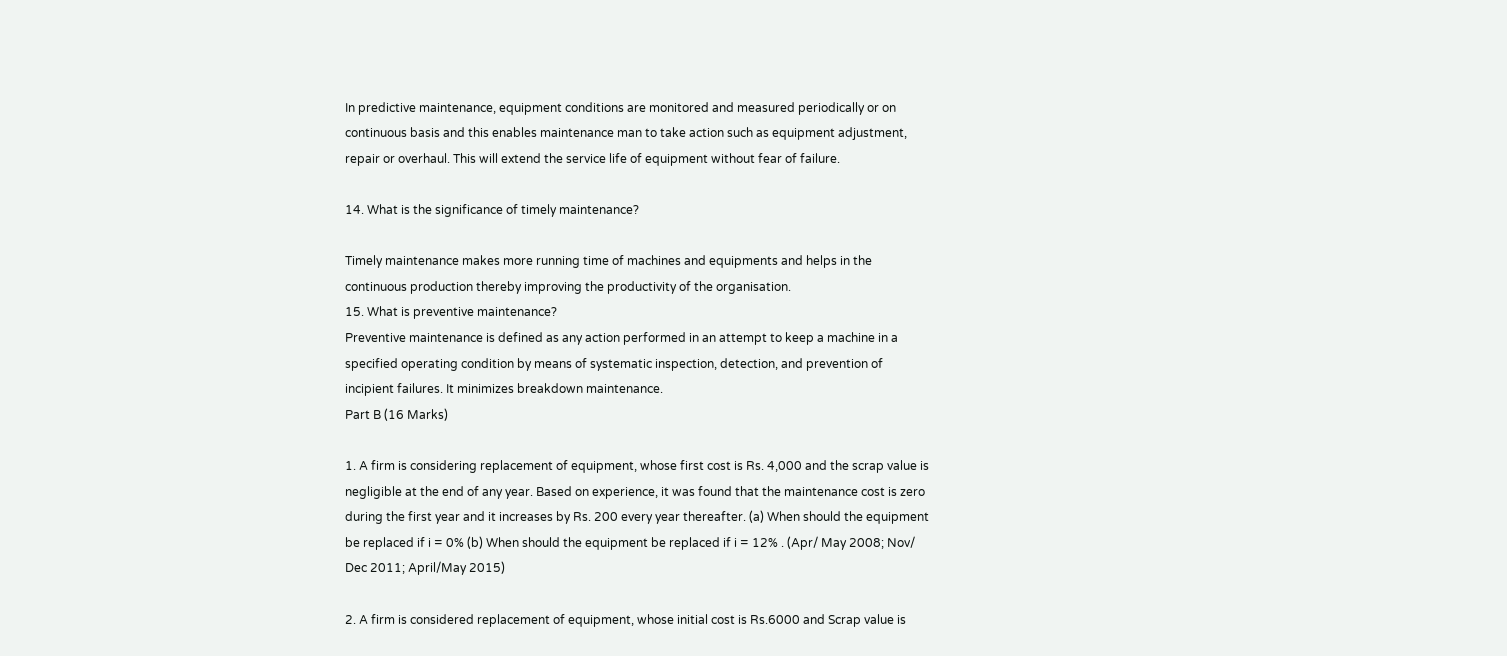In predictive maintenance, equipment conditions are monitored and measured periodically or on
continuous basis and this enables maintenance man to take action such as equipment adjustment,
repair or overhaul. This will extend the service life of equipment without fear of failure.

14. What is the significance of timely maintenance?

Timely maintenance makes more running time of machines and equipments and helps in the
continuous production thereby improving the productivity of the organisation.
15. What is preventive maintenance?
Preventive maintenance is defined as any action performed in an attempt to keep a machine in a
specified operating condition by means of systematic inspection, detection, and prevention of
incipient failures. It minimizes breakdown maintenance.
Part B (16 Marks)

1. A firm is considering replacement of equipment, whose first cost is Rs. 4,000 and the scrap value is
negligible at the end of any year. Based on experience, it was found that the maintenance cost is zero
during the first year and it increases by Rs. 200 every year thereafter. (a) When should the equipment
be replaced if i = 0% (b) When should the equipment be replaced if i = 12% . (Apr/ May 2008; Nov/
Dec 2011; April/May 2015)

2. A firm is considered replacement of equipment, whose initial cost is Rs.6000 and Scrap value is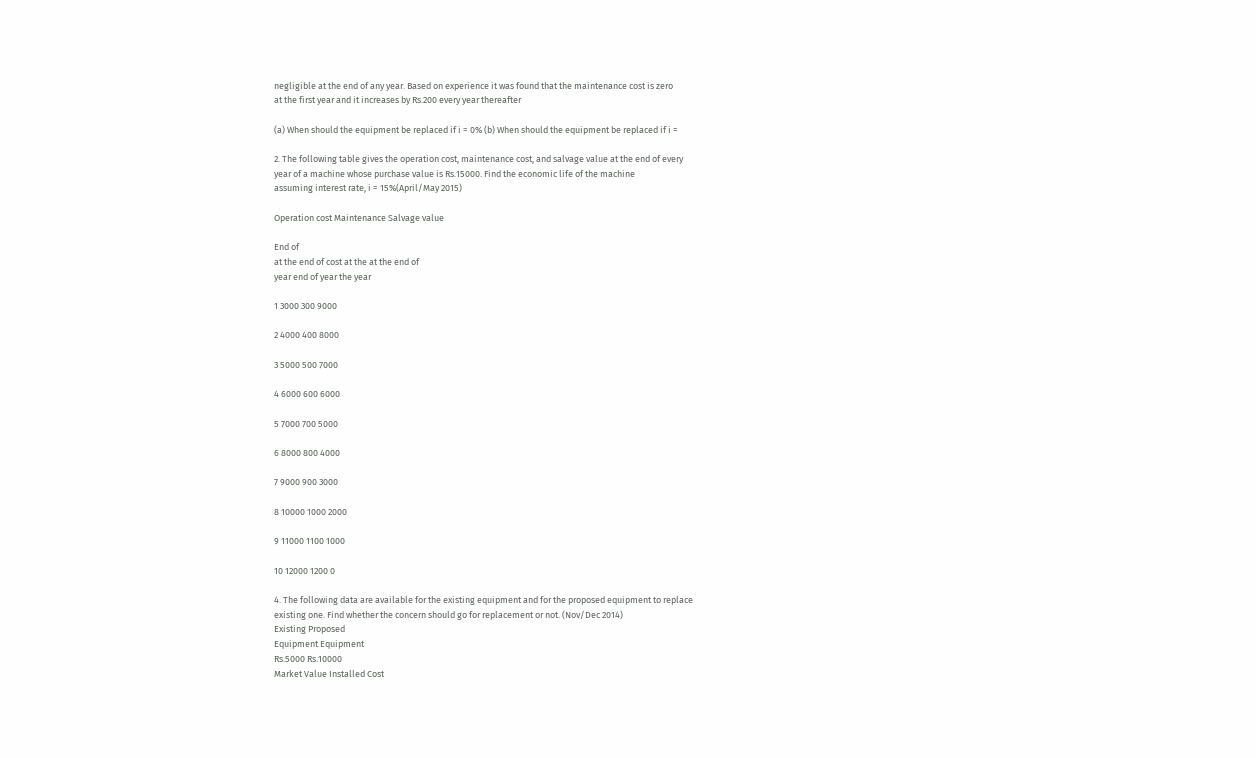negligible at the end of any year. Based on experience it was found that the maintenance cost is zero
at the first year and it increases by Rs.200 every year thereafter

(a) When should the equipment be replaced if i = 0% (b) When should the equipment be replaced if i =

2. The following table gives the operation cost, maintenance cost, and salvage value at the end of every
year of a machine whose purchase value is Rs.15000. Find the economic life of the machine
assuming interest rate, i = 15%(April/May 2015)

Operation cost Maintenance Salvage value

End of
at the end of cost at the at the end of
year end of year the year

1 3000 300 9000

2 4000 400 8000

3 5000 500 7000

4 6000 600 6000

5 7000 700 5000

6 8000 800 4000

7 9000 900 3000

8 10000 1000 2000

9 11000 1100 1000

10 12000 1200 0

4. The following data are available for the existing equipment and for the proposed equipment to replace
existing one. Find whether the concern should go for replacement or not. (Nov/Dec 2014)
Existing Proposed
Equipment Equipment
Rs.5000 Rs.10000
Market Value Installed Cost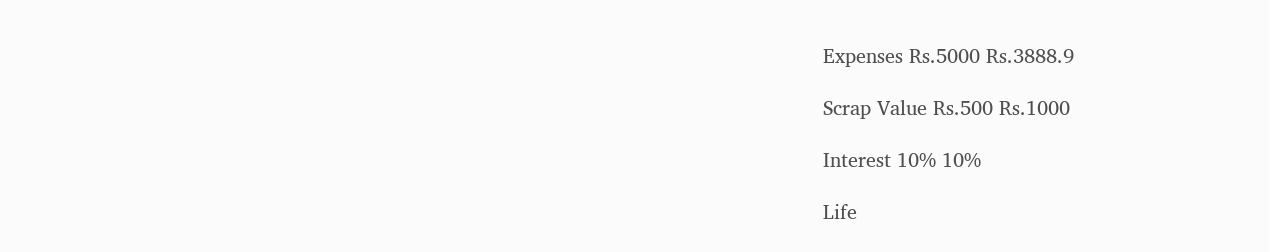Expenses Rs.5000 Rs.3888.9

Scrap Value Rs.500 Rs.1000

Interest 10% 10%

Life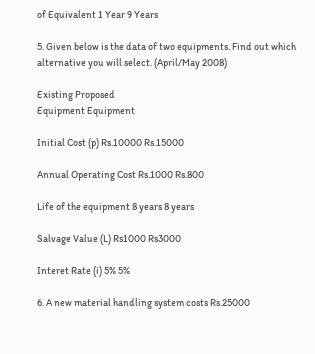of Equivalent 1 Year 9 Years

5. Given below is the data of two equipments. Find out which alternative you will select. (April/May 2008)

Existing Proposed
Equipment Equipment

Initial Cost (p) Rs.10000 Rs.15000

Annual Operating Cost Rs.1000 Rs.800

Life of the equipment 8 years 8 years

Salvage Value (L) Rs1000 Rs3000

Interet Rate (i) 5% 5%

6. A new material handling system costs Rs.25000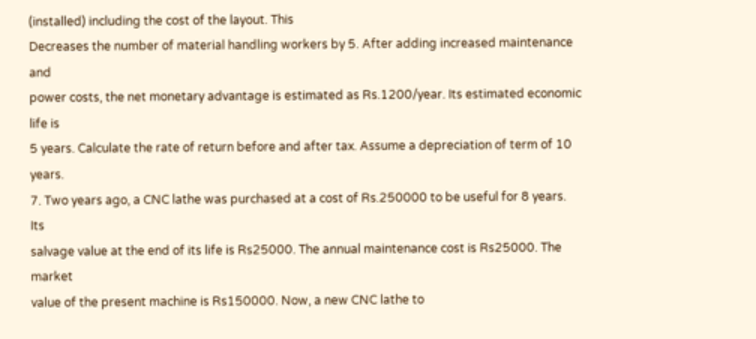(installed) including the cost of the layout. This
Decreases the number of material handling workers by 5. After adding increased maintenance and
power costs, the net monetary advantage is estimated as Rs.1200/year. Its estimated economic life is
5 years. Calculate the rate of return before and after tax. Assume a depreciation of term of 10 years.
7. Two years ago, a CNC lathe was purchased at a cost of Rs.250000 to be useful for 8 years. Its
salvage value at the end of its life is Rs25000. The annual maintenance cost is Rs25000. The market
value of the present machine is Rs150000. Now, a new CNC lathe to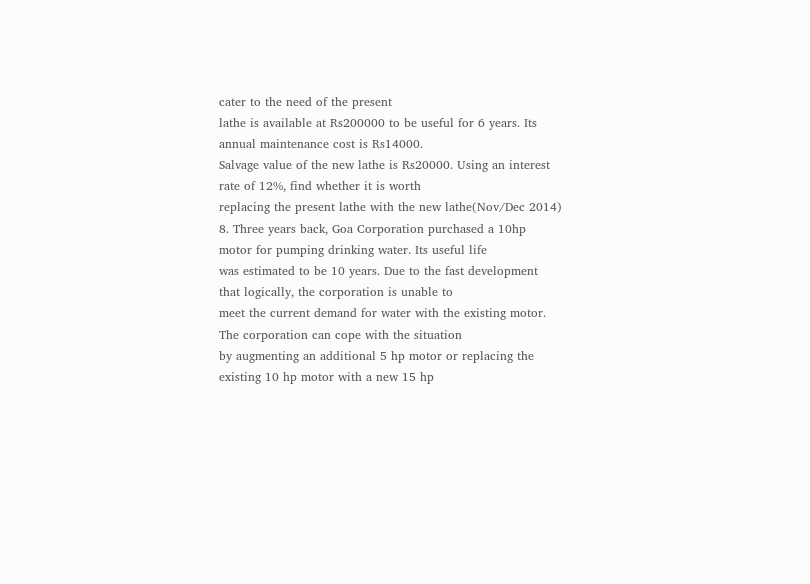cater to the need of the present
lathe is available at Rs200000 to be useful for 6 years. Its annual maintenance cost is Rs14000.
Salvage value of the new lathe is Rs20000. Using an interest rate of 12%, find whether it is worth
replacing the present lathe with the new lathe(Nov/Dec 2014)
8. Three years back, Goa Corporation purchased a 10hp motor for pumping drinking water. Its useful life
was estimated to be 10 years. Due to the fast development that logically, the corporation is unable to
meet the current demand for water with the existing motor. The corporation can cope with the situation
by augmenting an additional 5 hp motor or replacing the existing 10 hp motor with a new 15 hp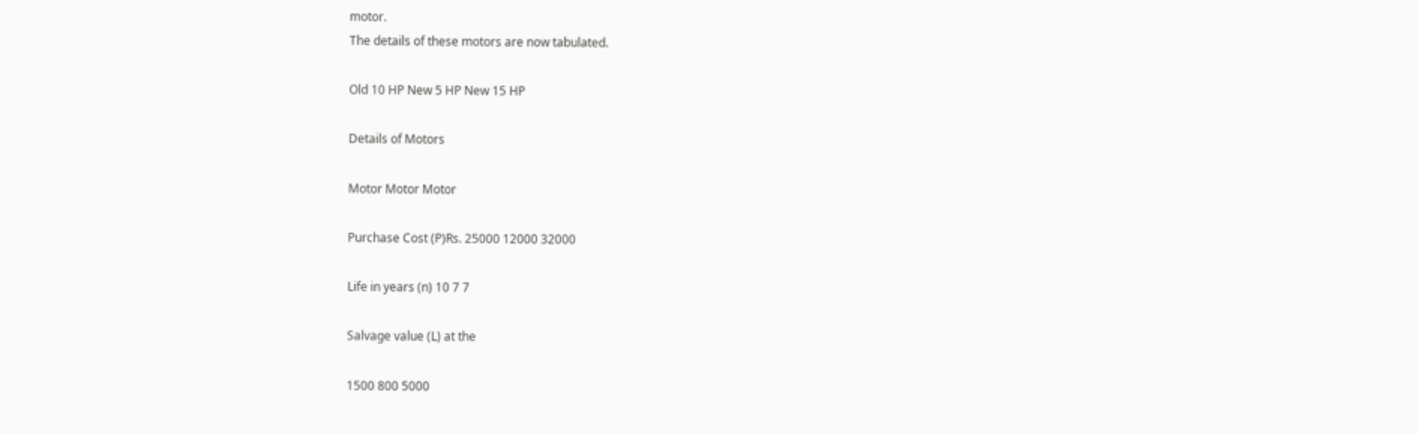motor.
The details of these motors are now tabulated.

Old 10 HP New 5 HP New 15 HP

Details of Motors

Motor Motor Motor

Purchase Cost (P)Rs. 25000 12000 32000

Life in years (n) 10 7 7

Salvage value (L) at the

1500 800 5000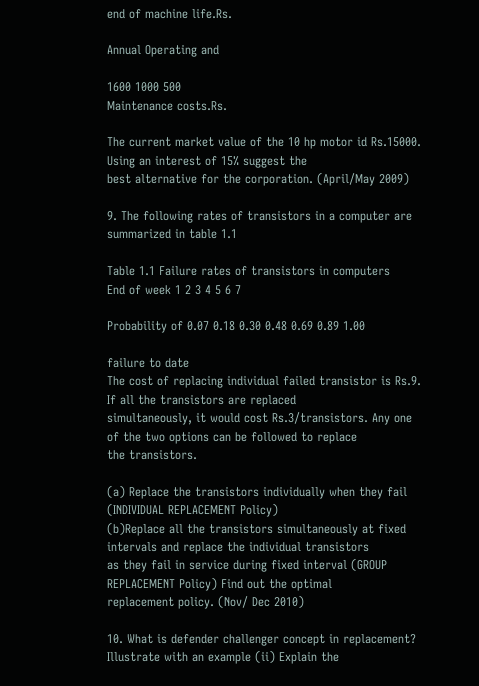end of machine life.Rs.

Annual Operating and

1600 1000 500
Maintenance costs.Rs.

The current market value of the 10 hp motor id Rs.15000. Using an interest of 15% suggest the
best alternative for the corporation. (April/May 2009)

9. The following rates of transistors in a computer are summarized in table 1.1

Table 1.1 Failure rates of transistors in computers
End of week 1 2 3 4 5 6 7

Probability of 0.07 0.18 0.30 0.48 0.69 0.89 1.00

failure to date
The cost of replacing individual failed transistor is Rs.9. If all the transistors are replaced
simultaneously, it would cost Rs.3/transistors. Any one of the two options can be followed to replace
the transistors.

(a) Replace the transistors individually when they fail (INDIVIDUAL REPLACEMENT Policy)
(b)Replace all the transistors simultaneously at fixed intervals and replace the individual transistors
as they fail in service during fixed interval (GROUP REPLACEMENT Policy) Find out the optimal
replacement policy. (Nov/ Dec 2010)

10. What is defender challenger concept in replacement? Illustrate with an example (ii) Explain the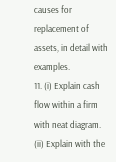causes for replacement of assets, in detail with examples.
11. (i) Explain cash flow within a firm with neat diagram. (ii) Explain with the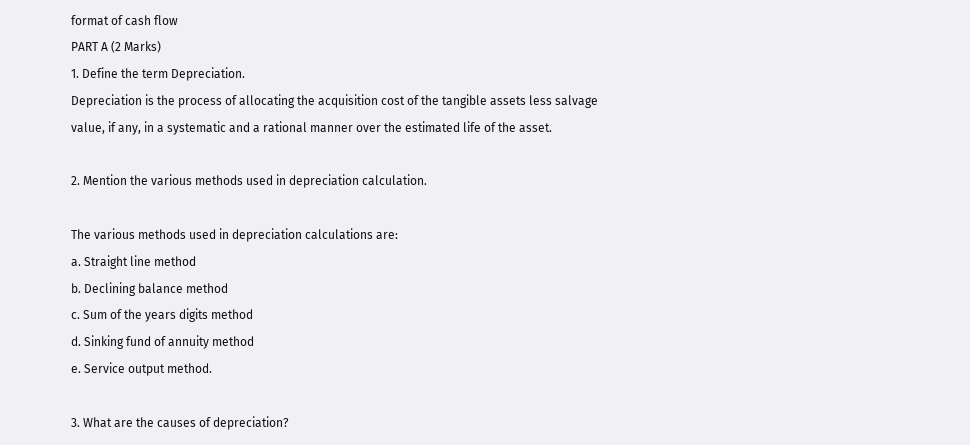format of cash flow
PART A (2 Marks)
1. Define the term Depreciation.
Depreciation is the process of allocating the acquisition cost of the tangible assets less salvage
value, if any, in a systematic and a rational manner over the estimated life of the asset.

2. Mention the various methods used in depreciation calculation.

The various methods used in depreciation calculations are:
a. Straight line method
b. Declining balance method
c. Sum of the years digits method
d. Sinking fund of annuity method
e. Service output method.

3. What are the causes of depreciation?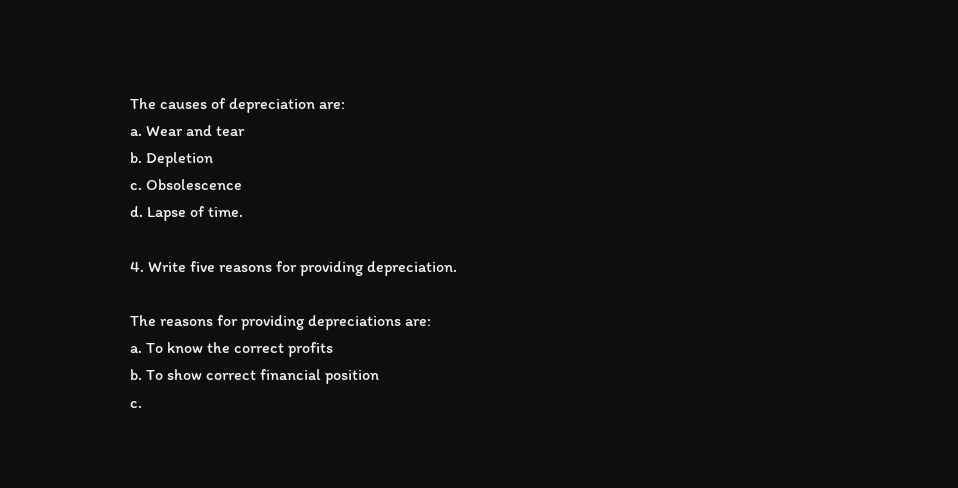The causes of depreciation are:
a. Wear and tear
b. Depletion
c. Obsolescence
d. Lapse of time.

4. Write five reasons for providing depreciation.

The reasons for providing depreciations are:
a. To know the correct profits
b. To show correct financial position
c.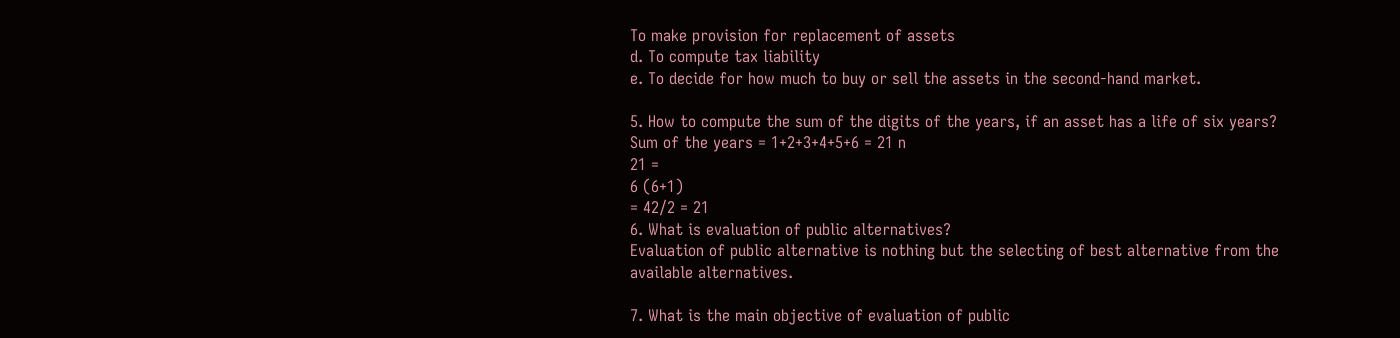To make provision for replacement of assets
d. To compute tax liability
e. To decide for how much to buy or sell the assets in the second-hand market.

5. How to compute the sum of the digits of the years, if an asset has a life of six years?
Sum of the years = 1+2+3+4+5+6 = 21 n
21 =
6 (6+1)
= 42/2 = 21
6. What is evaluation of public alternatives?
Evaluation of public alternative is nothing but the selecting of best alternative from the
available alternatives.

7. What is the main objective of evaluation of public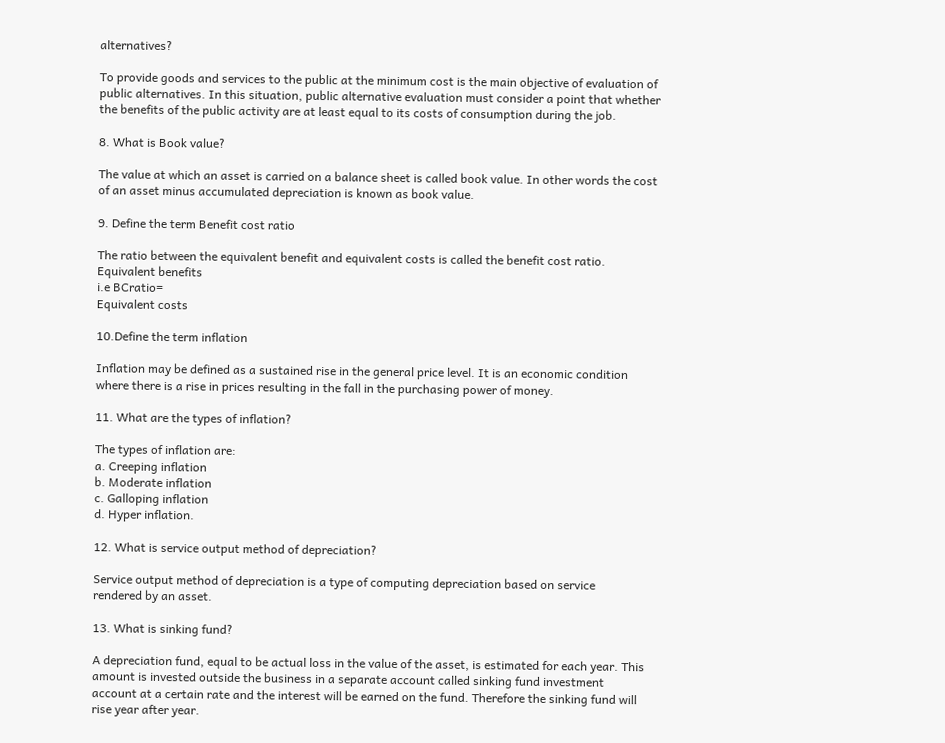alternatives?

To provide goods and services to the public at the minimum cost is the main objective of evaluation of
public alternatives. In this situation, public alternative evaluation must consider a point that whether
the benefits of the public activity are at least equal to its costs of consumption during the job.

8. What is Book value?

The value at which an asset is carried on a balance sheet is called book value. In other words the cost
of an asset minus accumulated depreciation is known as book value.

9. Define the term Benefit cost ratio

The ratio between the equivalent benefit and equivalent costs is called the benefit cost ratio.
Equivalent benefits
i.e BCratio=
Equivalent costs

10.Define the term inflation

Inflation may be defined as a sustained rise in the general price level. It is an economic condition
where there is a rise in prices resulting in the fall in the purchasing power of money.

11. What are the types of inflation?

The types of inflation are:
a. Creeping inflation
b. Moderate inflation
c. Galloping inflation
d. Hyper inflation.

12. What is service output method of depreciation?

Service output method of depreciation is a type of computing depreciation based on service
rendered by an asset.

13. What is sinking fund?

A depreciation fund, equal to be actual loss in the value of the asset, is estimated for each year. This
amount is invested outside the business in a separate account called sinking fund investment
account at a certain rate and the interest will be earned on the fund. Therefore the sinking fund will
rise year after year.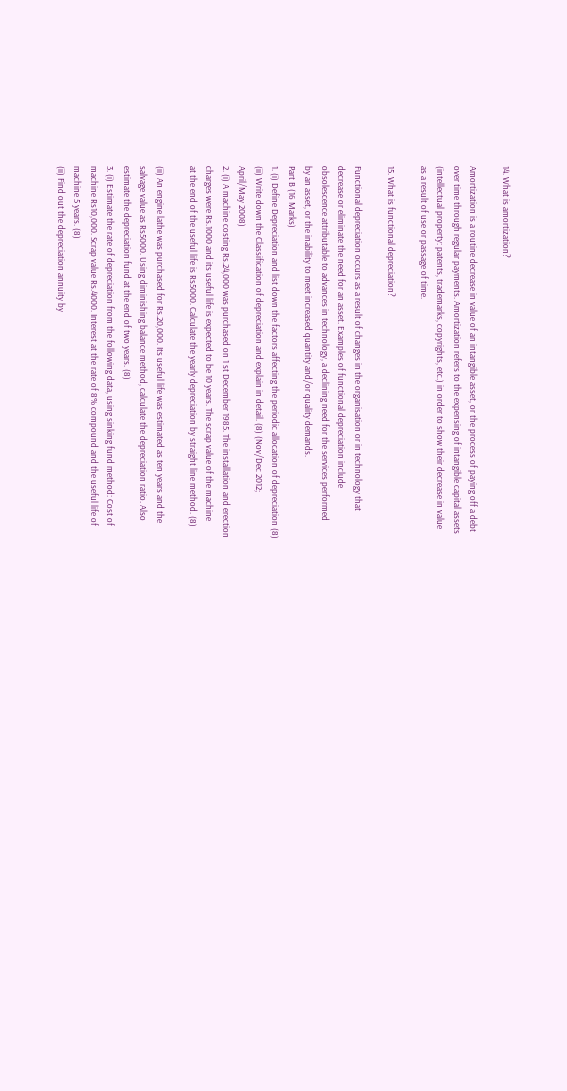14. What is amortization?

Amortization is a routine decrease in value of an intangible asset, or the process of paying off a debt
over time through regular payments. Amortization refers to the expensing of intangible capital assets
(intellectual property: patents, trademarks, copyrights, etc.) in order to show their decrease in value
as a result of use or passage of time.

15. What is functional depreciation?

Functional depreciation occurs as a result of changes in the organisation or in technology that
decrease or eliminate the need for an asset. Examples of functional depreciation include
obsolescence attributable to advances in technology, a declining need for the services performed
by an asset, or the inability to meet increased quantity and/or quality demands.
Part B (16 Marks)
1. (i) Define Depreciation and list down the factors affecting the periodic allocation of depreciation (8)
(ii) Write down the Classification of depreciation and explain in detail. (8) (Nov/Dec 2012;
April/May 2008)
2. (i) A machine costing Rs.24,000 was purchased on 1 st December 1985. The installation and erection
charges were Rs.1000 and its useful life is expected to be 10 years. The scrap value of the machine
at the end of the useful life is Rs5000. Calculate the yearly depreciation by straight line method. (8)

(ii) An engine lathe was purchased for Rs.20,000. Its useful life was estimated as ten years and the
salvage value as Rs5000. Using diminishing balance method, calculate the depreciation ratio. Also
estimate the depreciation fund at the end of two years. (8)
3. (i) Estimate the rate of depreciation from the following data, using sinking fund method: Cost of
machine Rs10,000. Scrap value Rs.4000. Interest at the rate of 8% compound and the useful life of
machine 5 years. (8)
(ii) Find out the depreciation annuity by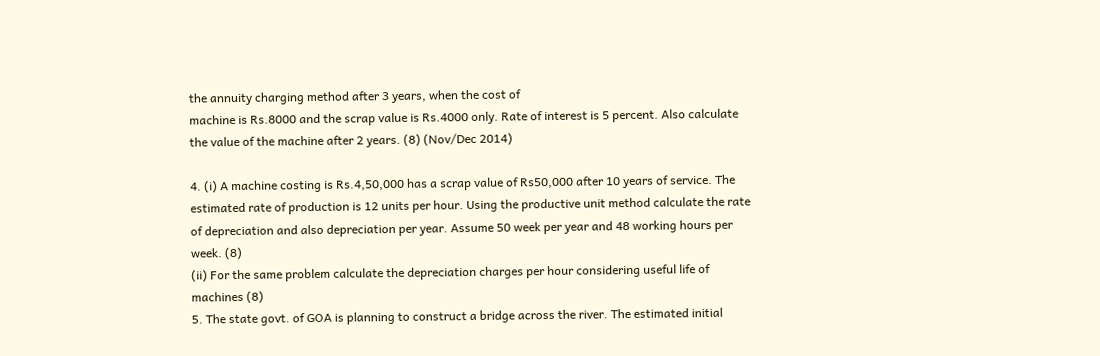the annuity charging method after 3 years, when the cost of
machine is Rs.8000 and the scrap value is Rs.4000 only. Rate of interest is 5 percent. Also calculate
the value of the machine after 2 years. (8) (Nov/Dec 2014)

4. (i) A machine costing is Rs.4,50,000 has a scrap value of Rs50,000 after 10 years of service. The
estimated rate of production is 12 units per hour. Using the productive unit method calculate the rate
of depreciation and also depreciation per year. Assume 50 week per year and 48 working hours per
week. (8)
(ii) For the same problem calculate the depreciation charges per hour considering useful life of
machines (8)
5. The state govt. of GOA is planning to construct a bridge across the river. The estimated initial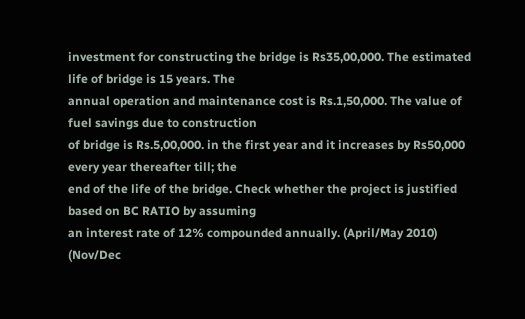investment for constructing the bridge is Rs35,00,000. The estimated life of bridge is 15 years. The
annual operation and maintenance cost is Rs.1,50,000. The value of fuel savings due to construction
of bridge is Rs.5,00,000. in the first year and it increases by Rs50,000 every year thereafter till; the
end of the life of the bridge. Check whether the project is justified based on BC RATIO by assuming
an interest rate of 12% compounded annually. (April/May 2010) (Nov/Dec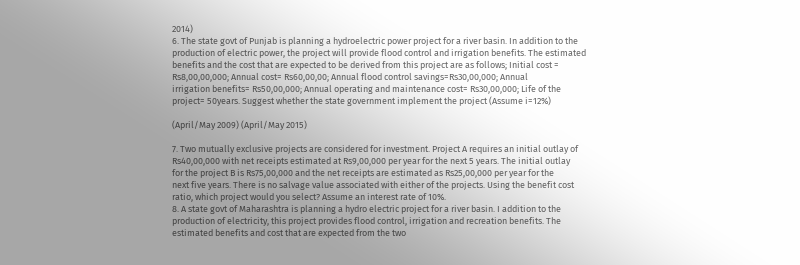2014)
6. The state govt of Punjab is planning a hydroelectric power project for a river basin. In addition to the
production of electric power, the project will provide flood control and irrigation benefits. The estimated
benefits and the cost that are expected to be derived from this project are as follows; Initial cost =
Rs8,00,00,000; Annual cost= Rs60,00,00; Annual flood control savings=Rs30,00,000; Annual
irrigation benefits= Rs50,00,000; Annual operating and maintenance cost= Rs30,00,000; Life of the
project= 50years. Suggest whether the state government implement the project (Assume i=12%)

(April/May 2009) (April/May 2015)

7. Two mutually exclusive projects are considered for investment. Project A requires an initial outlay of
Rs40,00,000 with net receipts estimated at Rs9,00,000 per year for the next 5 years. The initial outlay
for the project B is Rs75,00,000 and the net receipts are estimated as Rs25,00,000 per year for the
next five years. There is no salvage value associated with either of the projects. Using the benefit cost
ratio, which project would you select? Assume an interest rate of 10%.
8. A state govt of Maharashtra is planning a hydro electric project for a river basin. I addition to the
production of electricity, this project provides flood control, irrigation and recreation benefits. The
estimated benefits and cost that are expected from the two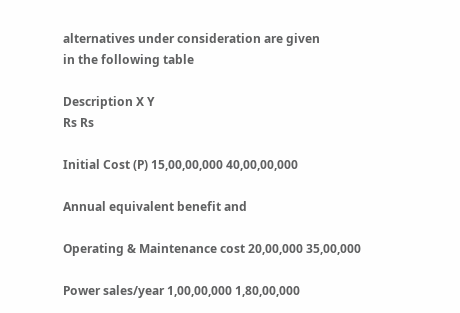alternatives under consideration are given
in the following table

Description X Y
Rs Rs

Initial Cost (P) 15,00,00,000 40,00,00,000

Annual equivalent benefit and

Operating & Maintenance cost 20,00,000 35,00,000

Power sales/year 1,00,00,000 1,80,00,000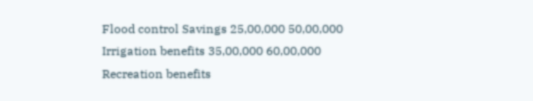Flood control Savings 25,00,000 50,00,000
Irrigation benefits 35,00,000 60,00,000
Recreation benefits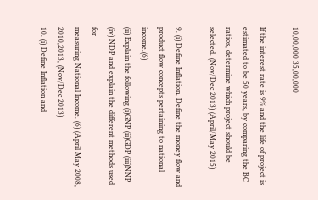10,00,000 35,00,000

If the interest rate is 9% and the life of project is estimated to be 50 years, by comparing the BC
ratios, determine which project should be selected. (Nov/Dec 2013) (April/May 2015)

9. (i) Define Inflation. Define the money flow and product flow concepts pertaining to national income.(6)
(ii) Explain the following (i)GNP (ii)GDP (iii)NNP (iv) NDP and explain the different methods used for
measuring National Income. (6) (April May 2008, 2010,2013, (Nov/Dec 2013)
10. (i) Define Inflation and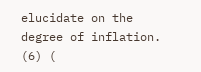elucidate on the degree of inflation. (6) (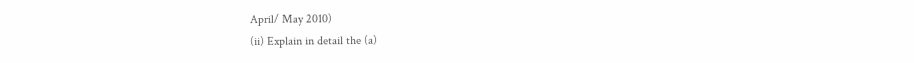April/ May 2010)
(ii) Explain in detail the (a)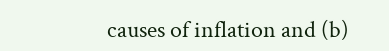causes of inflation and (b)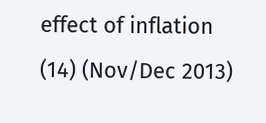effect of inflation (14) (Nov/Dec 2013)